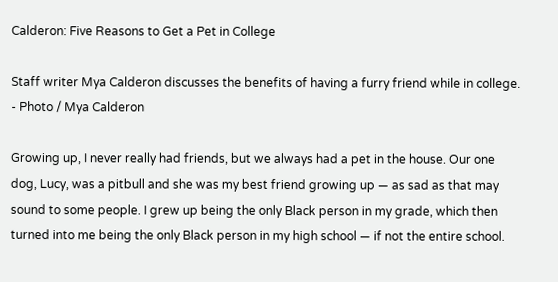Calderon: Five Reasons to Get a Pet in College

Staff writer Mya Calderon discusses the benefits of having a furry friend while in college. - Photo / Mya Calderon

Growing up, I never really had friends, but we always had a pet in the house. Our one dog, Lucy, was a pitbull and she was my best friend growing up — as sad as that may sound to some people. I grew up being the only Black person in my grade, which then turned into me being the only Black person in my high school — if not the entire school.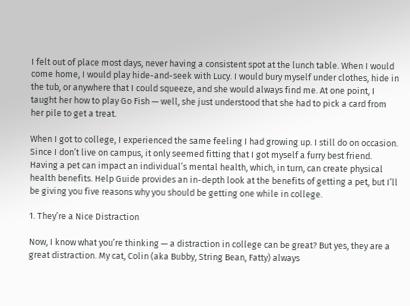I felt out of place most days, never having a consistent spot at the lunch table. When I would come home, I would play hide-and-seek with Lucy. I would bury myself under clothes, hide in the tub, or anywhere that I could squeeze, and she would always find me. At one point, I taught her how to play Go Fish — well, she just understood that she had to pick a card from her pile to get a treat.

When I got to college, I experienced the same feeling I had growing up. I still do on occasion. Since I don’t live on campus, it only seemed fitting that I got myself a furry best friend. Having a pet can impact an individual’s mental health, which, in turn, can create physical health benefits. Help Guide provides an in-depth look at the benefits of getting a pet, but I’ll be giving you five reasons why you should be getting one while in college.

1. They’re a Nice Distraction

Now, I know what you’re thinking — a distraction in college can be great? But yes, they are a great distraction. My cat, Colin (aka Bubby, String Bean, Fatty) always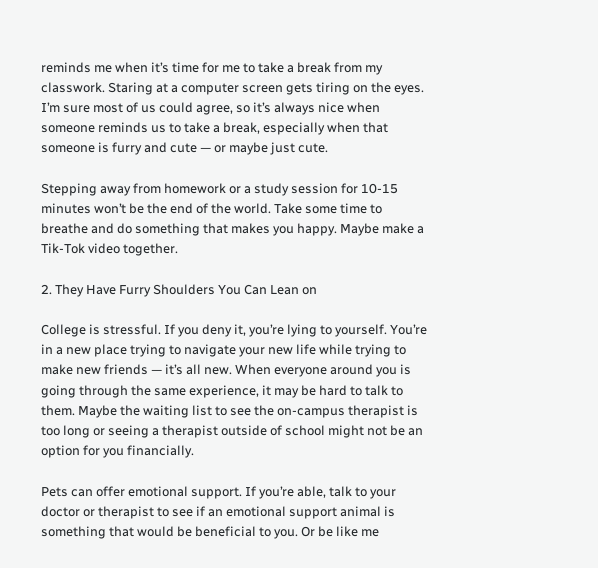reminds me when it’s time for me to take a break from my classwork. Staring at a computer screen gets tiring on the eyes. I’m sure most of us could agree, so it’s always nice when someone reminds us to take a break, especially when that someone is furry and cute — or maybe just cute.

Stepping away from homework or a study session for 10-15 minutes won’t be the end of the world. Take some time to breathe and do something that makes you happy. Maybe make a Tik-Tok video together.

2. They Have Furry Shoulders You Can Lean on

College is stressful. If you deny it, you’re lying to yourself. You’re in a new place trying to navigate your new life while trying to make new friends — it’s all new. When everyone around you is going through the same experience, it may be hard to talk to them. Maybe the waiting list to see the on-campus therapist is too long or seeing a therapist outside of school might not be an option for you financially.

Pets can offer emotional support. If you’re able, talk to your doctor or therapist to see if an emotional support animal is something that would be beneficial to you. Or be like me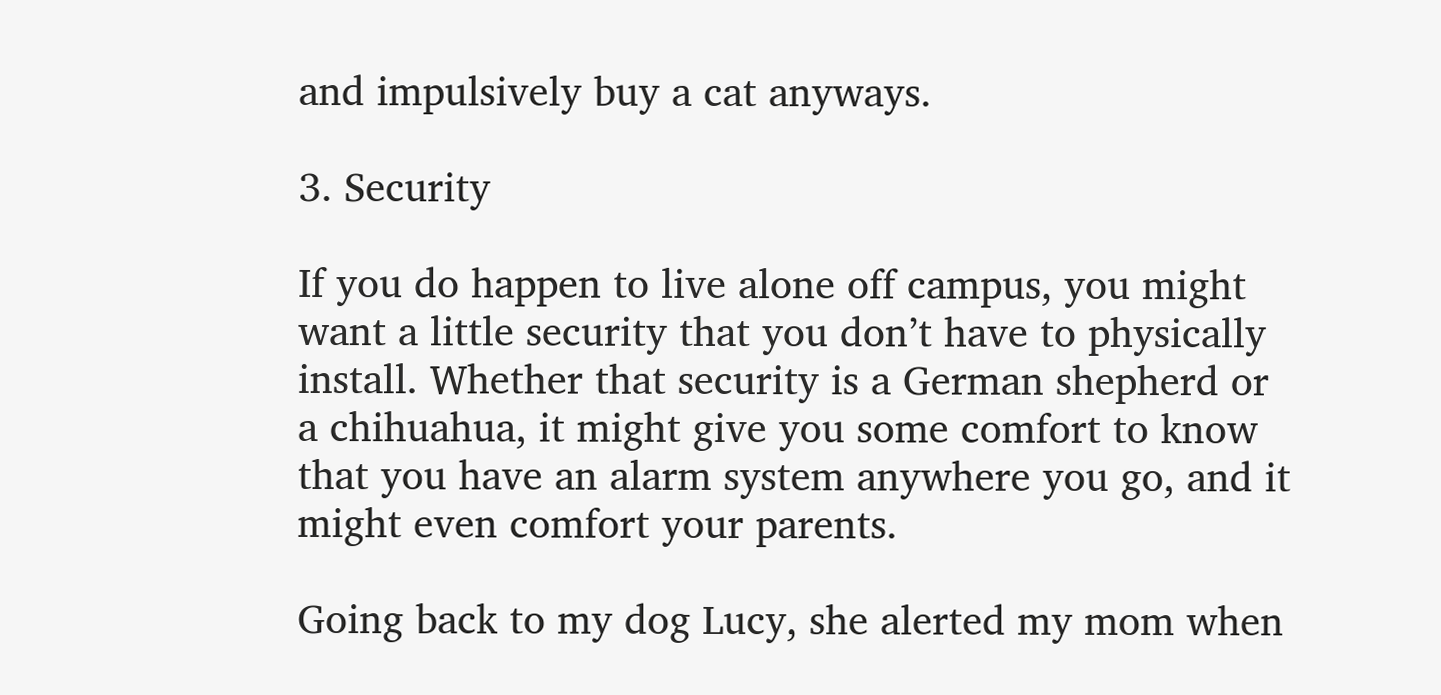and impulsively buy a cat anyways.

3. Security

If you do happen to live alone off campus, you might want a little security that you don’t have to physically install. Whether that security is a German shepherd or a chihuahua, it might give you some comfort to know that you have an alarm system anywhere you go, and it might even comfort your parents.

Going back to my dog Lucy, she alerted my mom when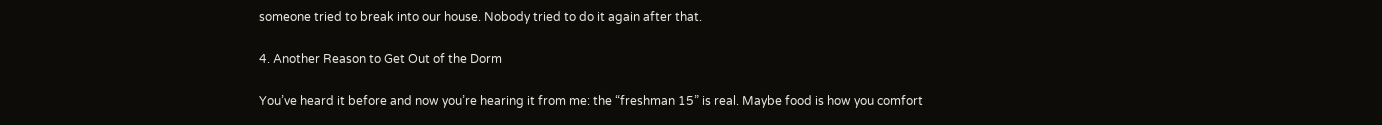someone tried to break into our house. Nobody tried to do it again after that.

4. Another Reason to Get Out of the Dorm

You’ve heard it before and now you’re hearing it from me: the “freshman 15” is real. Maybe food is how you comfort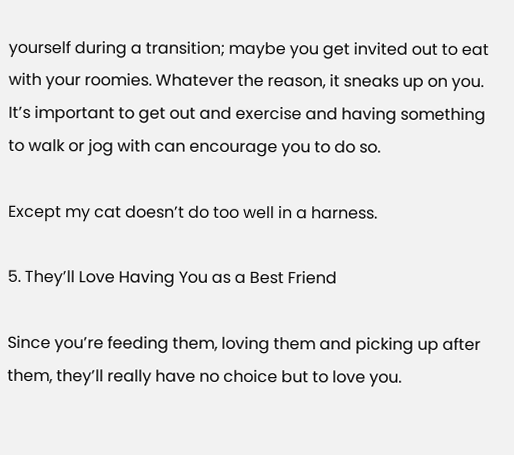yourself during a transition; maybe you get invited out to eat with your roomies. Whatever the reason, it sneaks up on you. It’s important to get out and exercise and having something to walk or jog with can encourage you to do so.

Except my cat doesn’t do too well in a harness.

5. They’ll Love Having You as a Best Friend

Since you’re feeding them, loving them and picking up after them, they’ll really have no choice but to love you.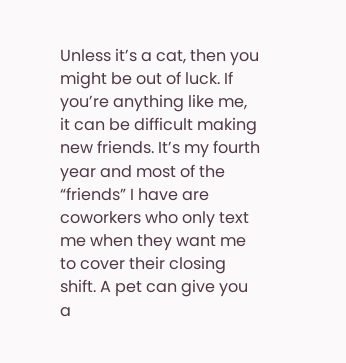Unless it’s a cat, then you might be out of luck. If you’re anything like me, it can be difficult making new friends. It’s my fourth year and most of the “friends” I have are coworkers who only text me when they want me to cover their closing shift. A pet can give you a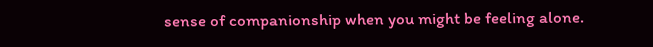sense of companionship when you might be feeling alone.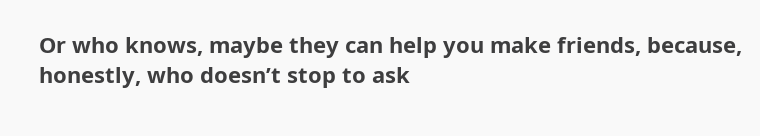Or who knows, maybe they can help you make friends, because, honestly, who doesn’t stop to ask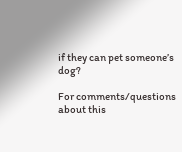if they can pet someone’s dog?

For comments/questions about this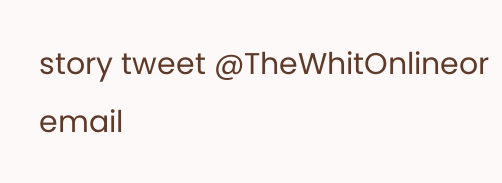story tweet @TheWhitOnlineor email